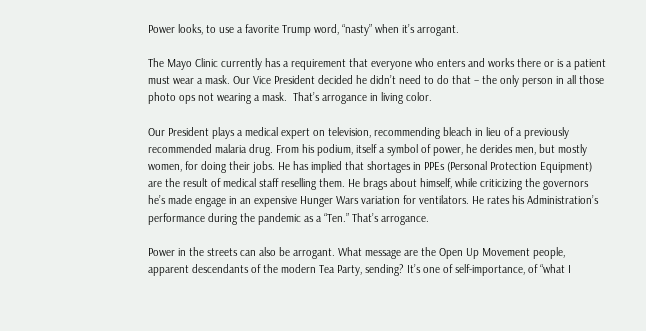Power looks, to use a favorite Trump word, “nasty” when it’s arrogant.

The Mayo Clinic currently has a requirement that everyone who enters and works there or is a patient must wear a mask. Our Vice President decided he didn’t need to do that – the only person in all those photo ops not wearing a mask.  That’s arrogance in living color.

Our President plays a medical expert on television, recommending bleach in lieu of a previously recommended malaria drug. From his podium, itself a symbol of power, he derides men, but mostly women, for doing their jobs. He has implied that shortages in PPEs (Personal Protection Equipment) are the result of medical staff reselling them. He brags about himself, while criticizing the governors he’s made engage in an expensive Hunger Wars variation for ventilators. He rates his Administration’s performance during the pandemic as a “Ten.” That’s arrogance.

Power in the streets can also be arrogant. What message are the Open Up Movement people, apparent descendants of the modern Tea Party, sending? It’s one of self-importance, of “what I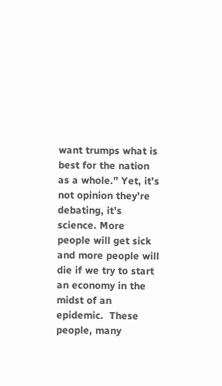want trumps what is best for the nation as a whole.” Yet, it’s not opinion they’re debating, it’s science. More people will get sick and more people will die if we try to start an economy in the midst of an epidemic.  These people, many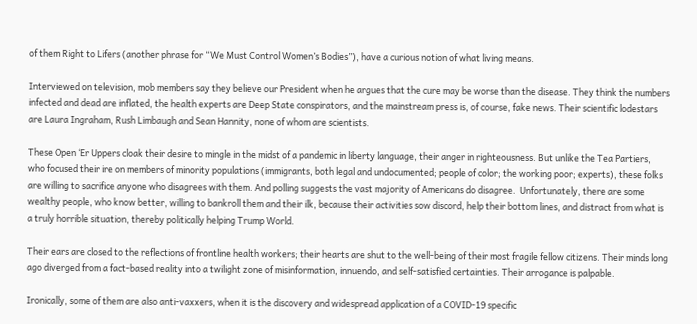of them Right to Lifers (another phrase for “We Must Control Women’s Bodies”), have a curious notion of what living means.

Interviewed on television, mob members say they believe our President when he argues that the cure may be worse than the disease. They think the numbers infected and dead are inflated, the health experts are Deep State conspirators, and the mainstream press is, of course, fake news. Their scientific lodestars are Laura Ingraham, Rush Limbaugh and Sean Hannity, none of whom are scientists.

These Open ‘Er Uppers cloak their desire to mingle in the midst of a pandemic in liberty language, their anger in righteousness. But unlike the Tea Partiers, who focused their ire on members of minority populations (immigrants, both legal and undocumented; people of color; the working poor; experts), these folks are willing to sacrifice anyone who disagrees with them. And polling suggests the vast majority of Americans do disagree.  Unfortunately, there are some wealthy people, who know better, willing to bankroll them and their ilk, because their activities sow discord, help their bottom lines, and distract from what is a truly horrible situation, thereby politically helping Trump World.

Their ears are closed to the reflections of frontline health workers; their hearts are shut to the well-being of their most fragile fellow citizens. Their minds long ago diverged from a fact-based reality into a twilight zone of misinformation, innuendo, and self-satisfied certainties. Their arrogance is palpable.

Ironically, some of them are also anti-vaxxers, when it is the discovery and widespread application of a COVID-19 specific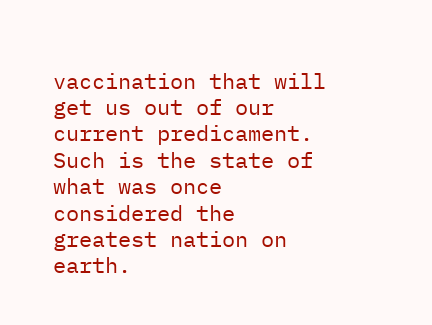vaccination that will get us out of our current predicament. Such is the state of what was once considered the greatest nation on earth.